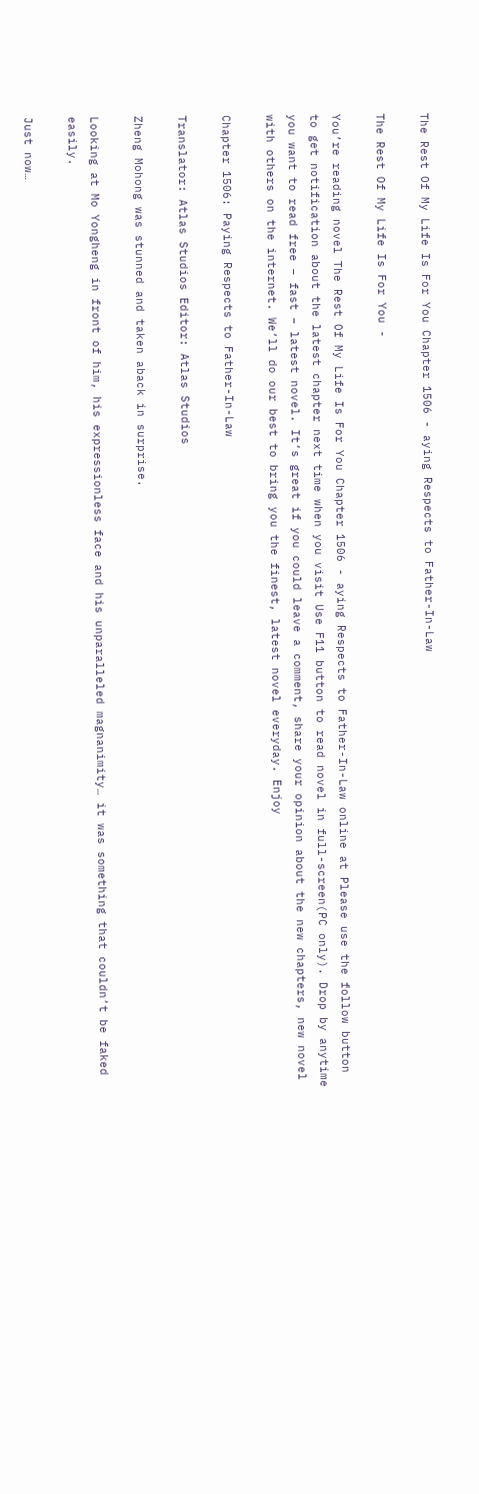The Rest Of My Life Is For You Chapter 1506 - aying Respects to Father-In-Law

The Rest Of My Life Is For You -

You’re reading novel The Rest Of My Life Is For You Chapter 1506 - aying Respects to Father-In-Law online at Please use the follow button to get notification about the latest chapter next time when you visit Use F11 button to read novel in full-screen(PC only). Drop by anytime you want to read free – fast – latest novel. It’s great if you could leave a comment, share your opinion about the new chapters, new novel with others on the internet. We’ll do our best to bring you the finest, latest novel everyday. Enjoy

Chapter 1506: Paying Respects to Father-In-Law

Translator: Atlas Studios Editor: Atlas Studios

Zheng Mohong was stunned and taken aback in surprise.

Looking at Mo Yongheng in front of him, his expressionless face and his unparalleled magnanimity… it was something that couldn’t be faked easily.

Just now…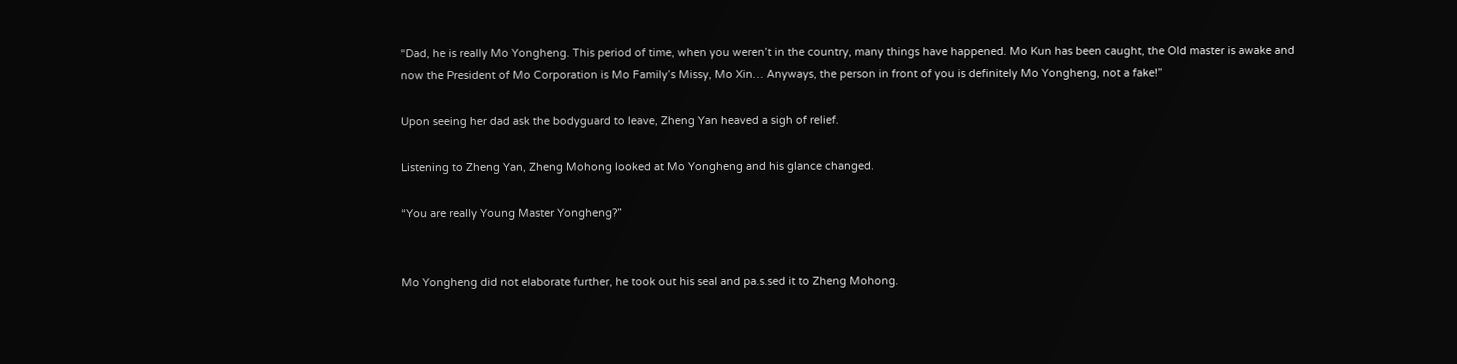“Dad, he is really Mo Yongheng. This period of time, when you weren’t in the country, many things have happened. Mo Kun has been caught, the Old master is awake and now the President of Mo Corporation is Mo Family’s Missy, Mo Xin… Anyways, the person in front of you is definitely Mo Yongheng, not a fake!”

Upon seeing her dad ask the bodyguard to leave, Zheng Yan heaved a sigh of relief.

Listening to Zheng Yan, Zheng Mohong looked at Mo Yongheng and his glance changed.

“You are really Young Master Yongheng?”


Mo Yongheng did not elaborate further, he took out his seal and pa.s.sed it to Zheng Mohong.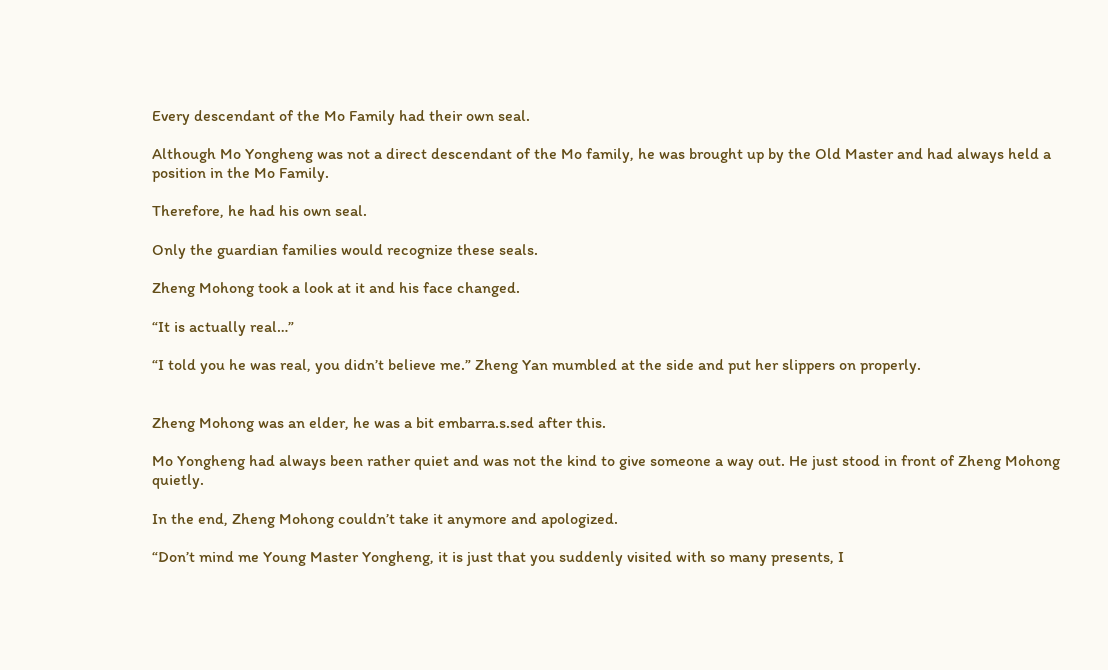Every descendant of the Mo Family had their own seal.

Although Mo Yongheng was not a direct descendant of the Mo family, he was brought up by the Old Master and had always held a position in the Mo Family.

Therefore, he had his own seal.

Only the guardian families would recognize these seals.

Zheng Mohong took a look at it and his face changed.

“It is actually real…”

“I told you he was real, you didn’t believe me.” Zheng Yan mumbled at the side and put her slippers on properly.


Zheng Mohong was an elder, he was a bit embarra.s.sed after this.

Mo Yongheng had always been rather quiet and was not the kind to give someone a way out. He just stood in front of Zheng Mohong quietly.

In the end, Zheng Mohong couldn’t take it anymore and apologized.

“Don’t mind me Young Master Yongheng, it is just that you suddenly visited with so many presents, I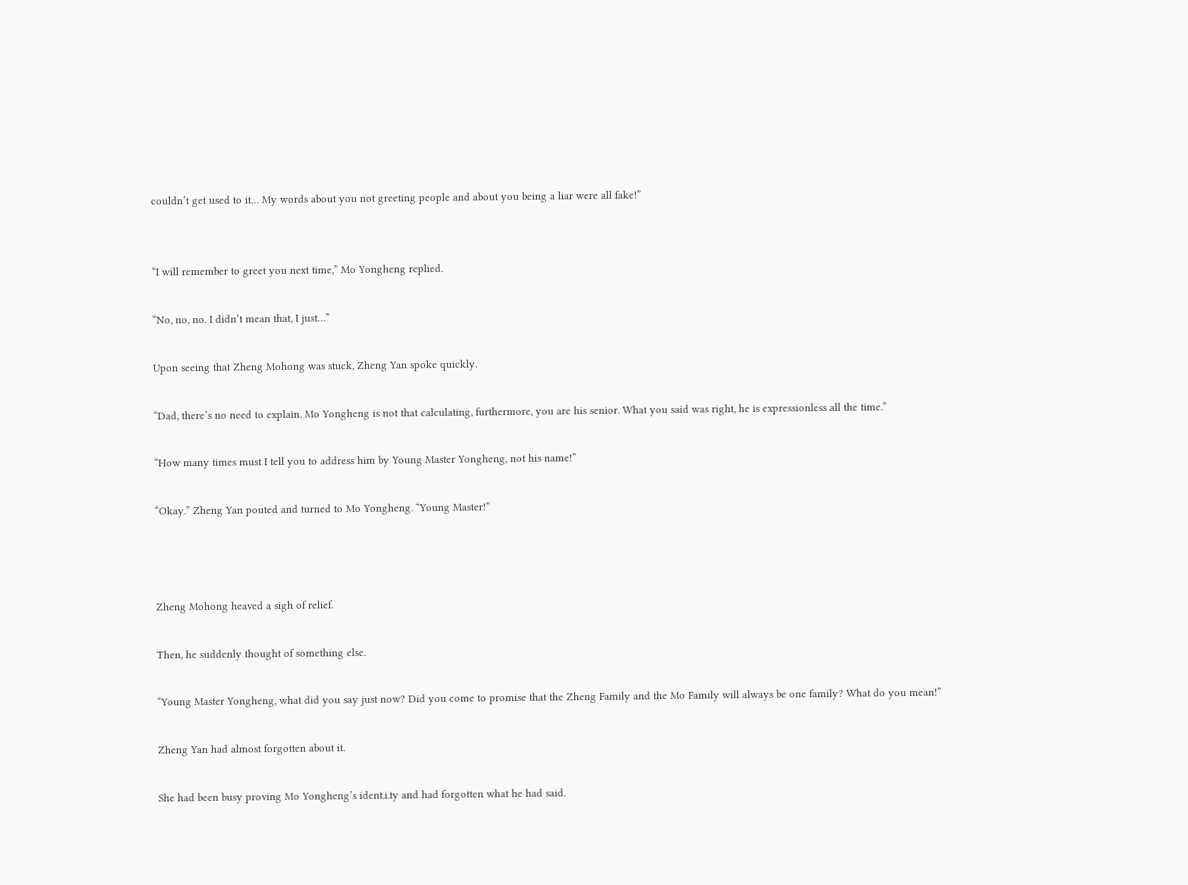couldn’t get used to it… My words about you not greeting people and about you being a liar were all fake!”


“I will remember to greet you next time,” Mo Yongheng replied.

“No, no, no. I didn’t mean that, I just…”

Upon seeing that Zheng Mohong was stuck, Zheng Yan spoke quickly.

“Dad, there’s no need to explain. Mo Yongheng is not that calculating, furthermore, you are his senior. What you said was right, he is expressionless all the time.”

“How many times must I tell you to address him by Young Master Yongheng, not his name!”

“Okay.” Zheng Yan pouted and turned to Mo Yongheng. “Young Master!”



Zheng Mohong heaved a sigh of relief.

Then, he suddenly thought of something else.

“Young Master Yongheng, what did you say just now? Did you come to promise that the Zheng Family and the Mo Family will always be one family? What do you mean!”

Zheng Yan had almost forgotten about it.

She had been busy proving Mo Yongheng’s ident.i.ty and had forgotten what he had said.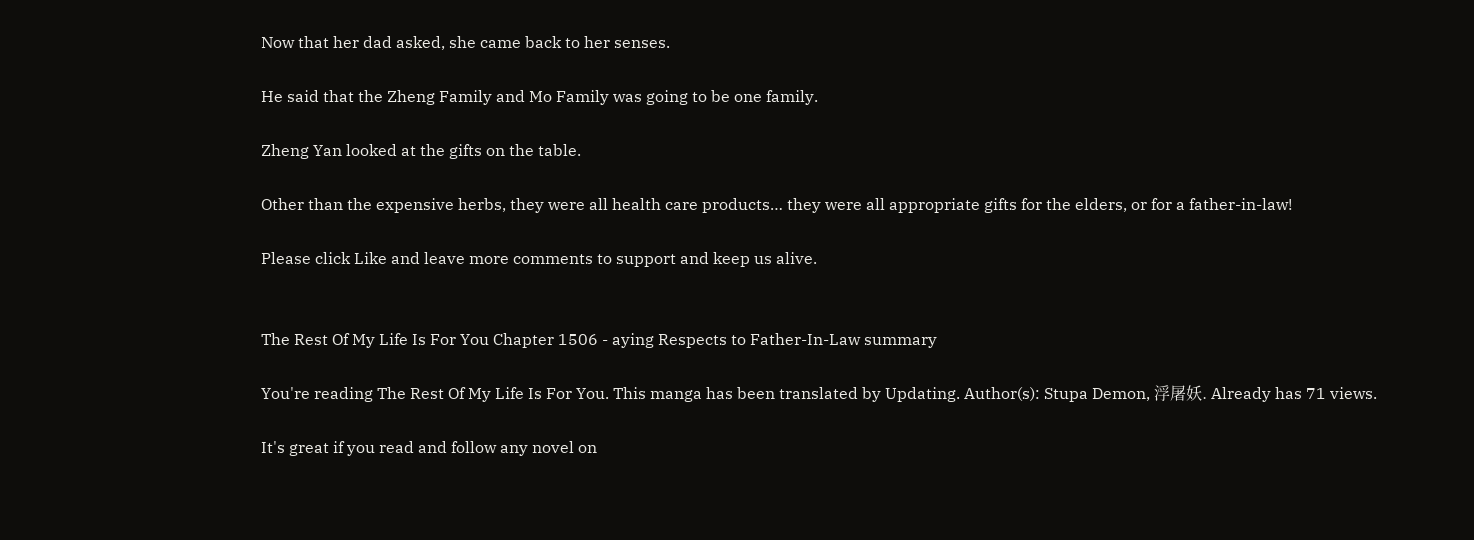Now that her dad asked, she came back to her senses.

He said that the Zheng Family and Mo Family was going to be one family.

Zheng Yan looked at the gifts on the table.

Other than the expensive herbs, they were all health care products… they were all appropriate gifts for the elders, or for a father-in-law!

Please click Like and leave more comments to support and keep us alive.


The Rest Of My Life Is For You Chapter 1506 - aying Respects to Father-In-Law summary

You're reading The Rest Of My Life Is For You. This manga has been translated by Updating. Author(s): Stupa Demon, 浮屠妖. Already has 71 views.

It's great if you read and follow any novel on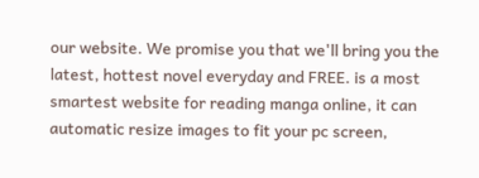our website. We promise you that we'll bring you the latest, hottest novel everyday and FREE. is a most smartest website for reading manga online, it can automatic resize images to fit your pc screen,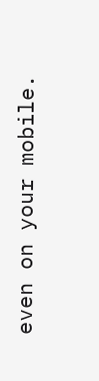even on your mobile.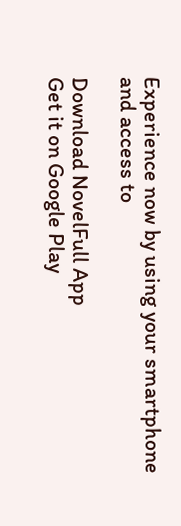Experience now by using your smartphone and access to

Download NovelFull App
Get it on Google Play